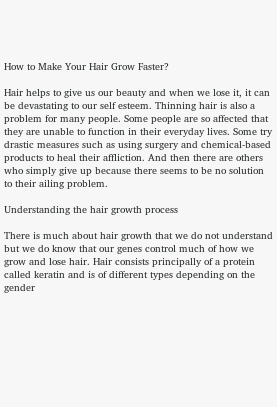How to Make Your Hair Grow Faster?

Hair helps to give us our beauty and when we lose it, it can be devastating to our self esteem. Thinning hair is also a problem for many people. Some people are so affected that they are unable to function in their everyday lives. Some try drastic measures such as using surgery and chemical-based products to heal their affliction. And then there are others who simply give up because there seems to be no solution to their ailing problem.

Understanding the hair growth process

There is much about hair growth that we do not understand but we do know that our genes control much of how we grow and lose hair. Hair consists principally of a protein called keratin and is of different types depending on the gender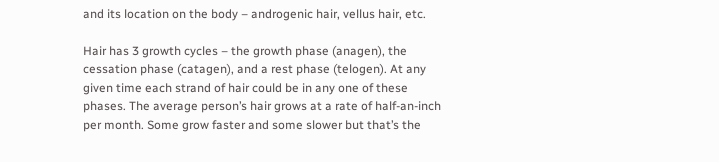and its location on the body – androgenic hair, vellus hair, etc.

Hair has 3 growth cycles – the growth phase (anagen), the cessation phase (catagen), and a rest phase (telogen). At any given time each strand of hair could be in any one of these phases. The average person’s hair grows at a rate of half-an-inch per month. Some grow faster and some slower but that’s the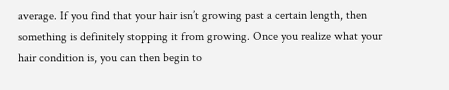average. If you find that your hair isn’t growing past a certain length, then something is definitely stopping it from growing. Once you realize what your hair condition is, you can then begin to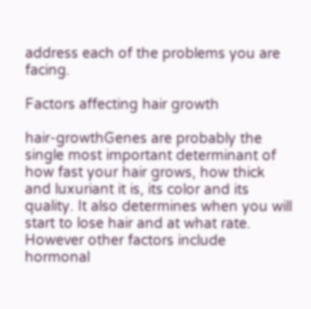address each of the problems you are facing.

Factors affecting hair growth

hair-growthGenes are probably the single most important determinant of how fast your hair grows, how thick and luxuriant it is, its color and its quality. It also determines when you will start to lose hair and at what rate. However other factors include hormonal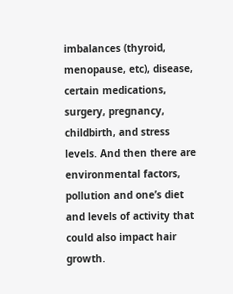imbalances (thyroid, menopause, etc), disease, certain medications, surgery, pregnancy, childbirth, and stress levels. And then there are environmental factors, pollution and one’s diet and levels of activity that could also impact hair growth.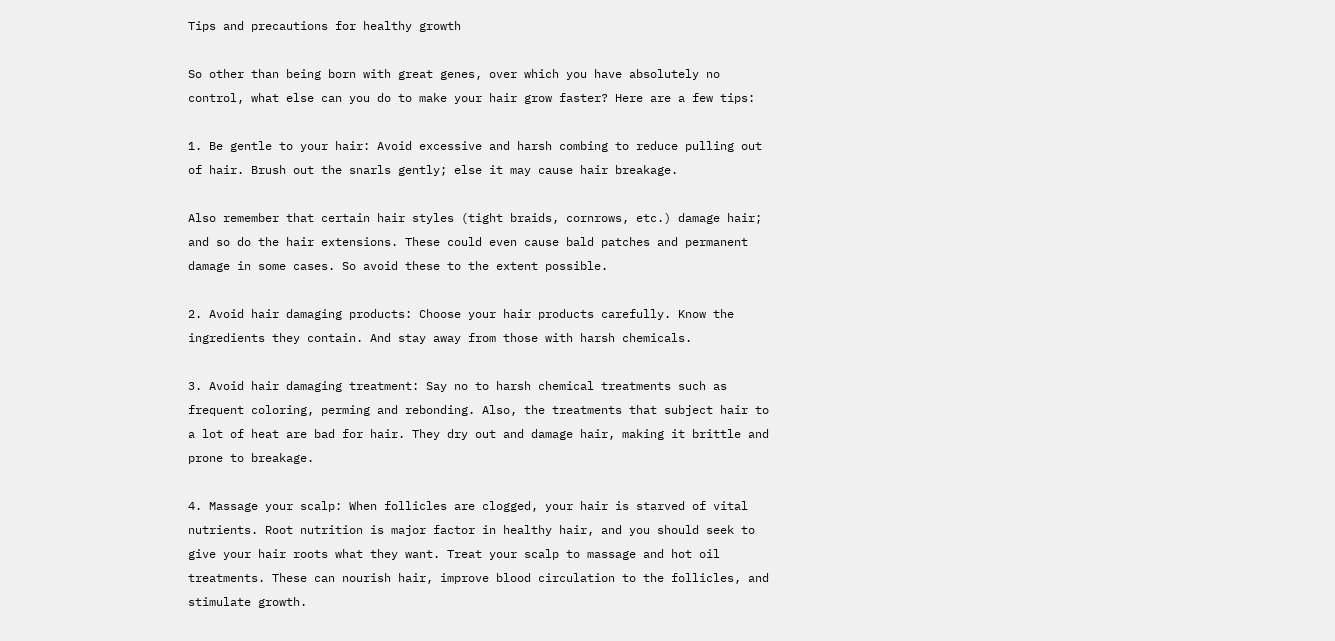Tips and precautions for healthy growth

So other than being born with great genes, over which you have absolutely no control, what else can you do to make your hair grow faster? Here are a few tips:

1. Be gentle to your hair: Avoid excessive and harsh combing to reduce pulling out of hair. Brush out the snarls gently; else it may cause hair breakage.

Also remember that certain hair styles (tight braids, cornrows, etc.) damage hair; and so do the hair extensions. These could even cause bald patches and permanent damage in some cases. So avoid these to the extent possible.

2. Avoid hair damaging products: Choose your hair products carefully. Know the ingredients they contain. And stay away from those with harsh chemicals.

3. Avoid hair damaging treatment: Say no to harsh chemical treatments such as frequent coloring, perming and rebonding. Also, the treatments that subject hair to a lot of heat are bad for hair. They dry out and damage hair, making it brittle and prone to breakage.

4. Massage your scalp: When follicles are clogged, your hair is starved of vital nutrients. Root nutrition is major factor in healthy hair, and you should seek to give your hair roots what they want. Treat your scalp to massage and hot oil treatments. These can nourish hair, improve blood circulation to the follicles, and stimulate growth.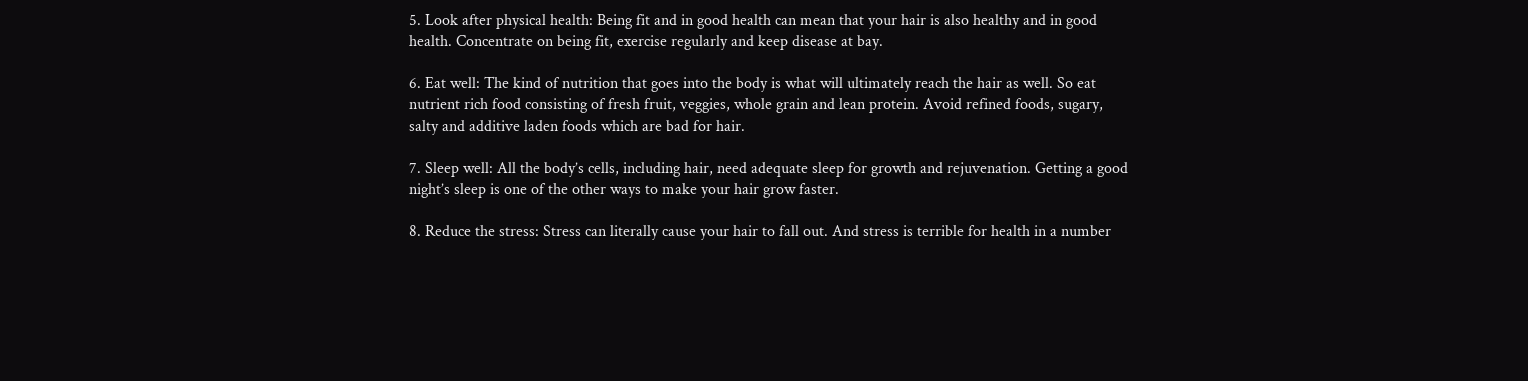5. Look after physical health: Being fit and in good health can mean that your hair is also healthy and in good health. Concentrate on being fit, exercise regularly and keep disease at bay.

6. Eat well: The kind of nutrition that goes into the body is what will ultimately reach the hair as well. So eat nutrient rich food consisting of fresh fruit, veggies, whole grain and lean protein. Avoid refined foods, sugary, salty and additive laden foods which are bad for hair.

7. Sleep well: All the body’s cells, including hair, need adequate sleep for growth and rejuvenation. Getting a good night’s sleep is one of the other ways to make your hair grow faster.

8. Reduce the stress: Stress can literally cause your hair to fall out. And stress is terrible for health in a number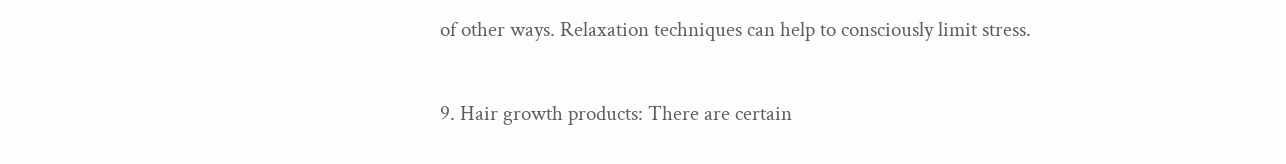of other ways. Relaxation techniques can help to consciously limit stress.

9. Hair growth products: There are certain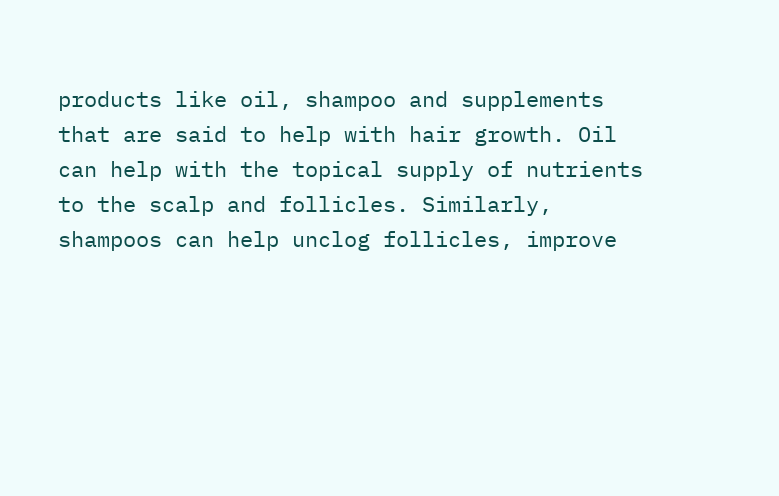products like oil, shampoo and supplements that are said to help with hair growth. Oil can help with the topical supply of nutrients to the scalp and follicles. Similarly, shampoos can help unclog follicles, improve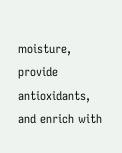moisture, provide antioxidants, and enrich with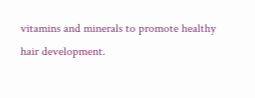vitamins and minerals to promote healthy hair development.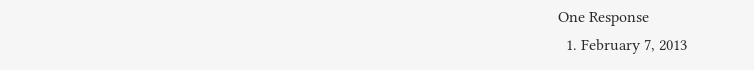One Response
  1. February 7, 2013